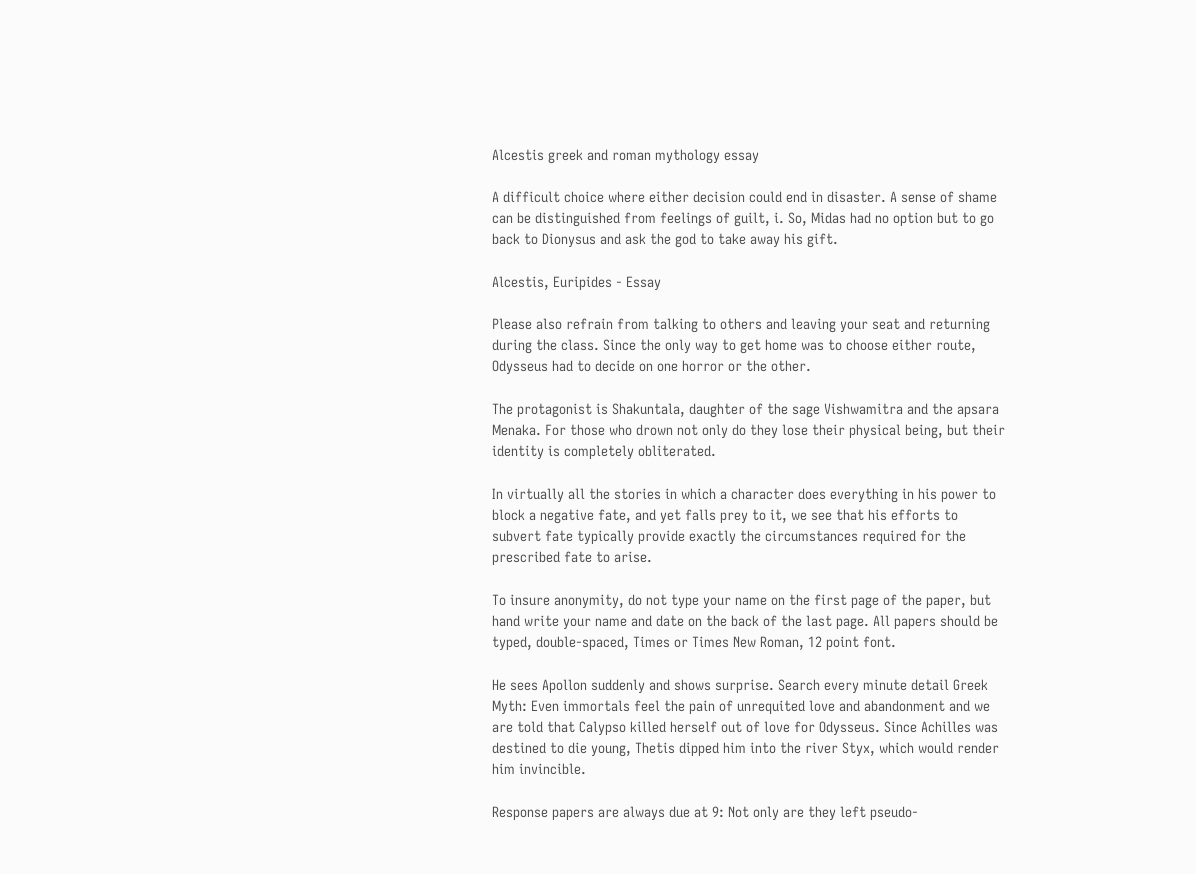Alcestis greek and roman mythology essay

A difficult choice where either decision could end in disaster. A sense of shame can be distinguished from feelings of guilt, i. So, Midas had no option but to go back to Dionysus and ask the god to take away his gift.

Alcestis, Euripides - Essay

Please also refrain from talking to others and leaving your seat and returning during the class. Since the only way to get home was to choose either route, Odysseus had to decide on one horror or the other.

The protagonist is Shakuntala, daughter of the sage Vishwamitra and the apsara Menaka. For those who drown not only do they lose their physical being, but their identity is completely obliterated.

In virtually all the stories in which a character does everything in his power to block a negative fate, and yet falls prey to it, we see that his efforts to subvert fate typically provide exactly the circumstances required for the prescribed fate to arise.

To insure anonymity, do not type your name on the first page of the paper, but hand write your name and date on the back of the last page. All papers should be typed, double-spaced, Times or Times New Roman, 12 point font.

He sees Apollon suddenly and shows surprise. Search every minute detail Greek Myth: Even immortals feel the pain of unrequited love and abandonment and we are told that Calypso killed herself out of love for Odysseus. Since Achilles was destined to die young, Thetis dipped him into the river Styx, which would render him invincible.

Response papers are always due at 9: Not only are they left pseudo-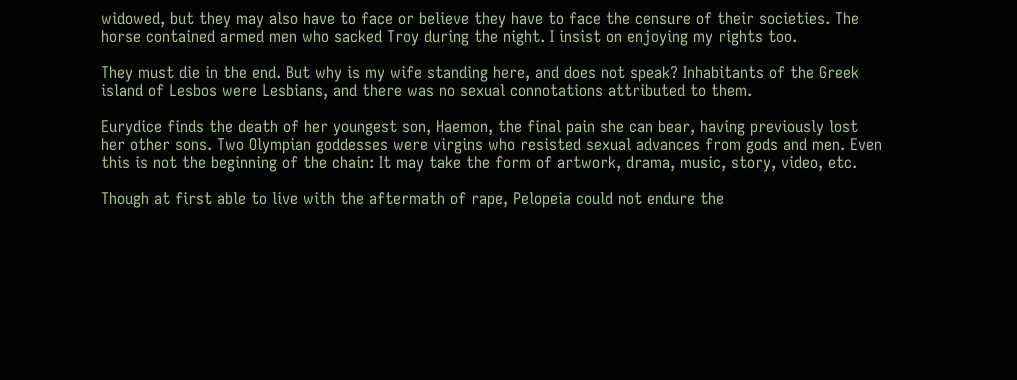widowed, but they may also have to face or believe they have to face the censure of their societies. The horse contained armed men who sacked Troy during the night. I insist on enjoying my rights too.

They must die in the end. But why is my wife standing here, and does not speak? Inhabitants of the Greek island of Lesbos were Lesbians, and there was no sexual connotations attributed to them.

Eurydice finds the death of her youngest son, Haemon, the final pain she can bear, having previously lost her other sons. Two Olympian goddesses were virgins who resisted sexual advances from gods and men. Even this is not the beginning of the chain: It may take the form of artwork, drama, music, story, video, etc.

Though at first able to live with the aftermath of rape, Pelopeia could not endure the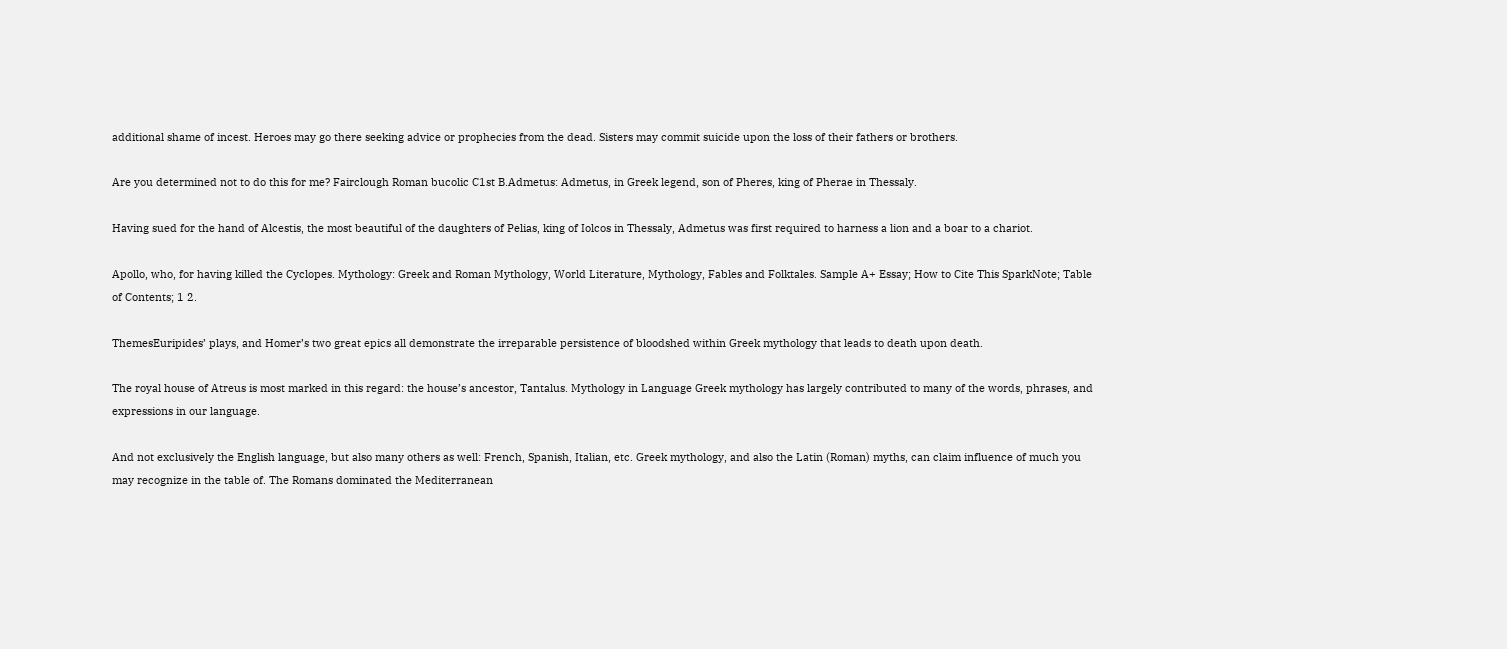additional shame of incest. Heroes may go there seeking advice or prophecies from the dead. Sisters may commit suicide upon the loss of their fathers or brothers.

Are you determined not to do this for me? Fairclough Roman bucolic C1st B.Admetus: Admetus, in Greek legend, son of Pheres, king of Pherae in Thessaly.

Having sued for the hand of Alcestis, the most beautiful of the daughters of Pelias, king of Iolcos in Thessaly, Admetus was first required to harness a lion and a boar to a chariot.

Apollo, who, for having killed the Cyclopes. Mythology: Greek and Roman Mythology, World Literature, Mythology, Fables and Folktales. Sample A+ Essay; How to Cite This SparkNote; Table of Contents; 1 2.

ThemesEuripides’ plays, and Homer’s two great epics all demonstrate the irreparable persistence of bloodshed within Greek mythology that leads to death upon death.

The royal house of Atreus is most marked in this regard: the house’s ancestor, Tantalus. Mythology in Language Greek mythology has largely contributed to many of the words, phrases, and expressions in our language.

And not exclusively the English language, but also many others as well: French, Spanish, Italian, etc. Greek mythology, and also the Latin (Roman) myths, can claim influence of much you may recognize in the table of. The Romans dominated the Mediterranean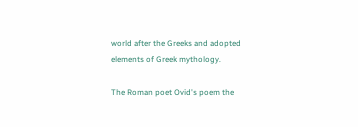world after the Greeks and adopted elements of Greek mythology.

The Roman poet Ovid's poem the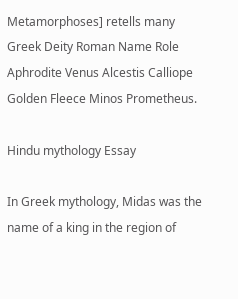Metamorphoses] retells many Greek Deity Roman Name Role Aphrodite Venus Alcestis Calliope Golden Fleece Minos Prometheus.

Hindu mythology Essay

In Greek mythology, Midas was the name of a king in the region of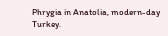Phrygia in Anatolia, modern-day Turkey.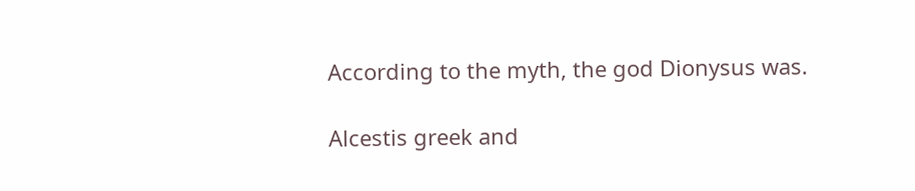According to the myth, the god Dionysus was.

Alcestis greek and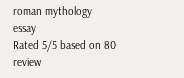roman mythology essay
Rated 5/5 based on 80 review